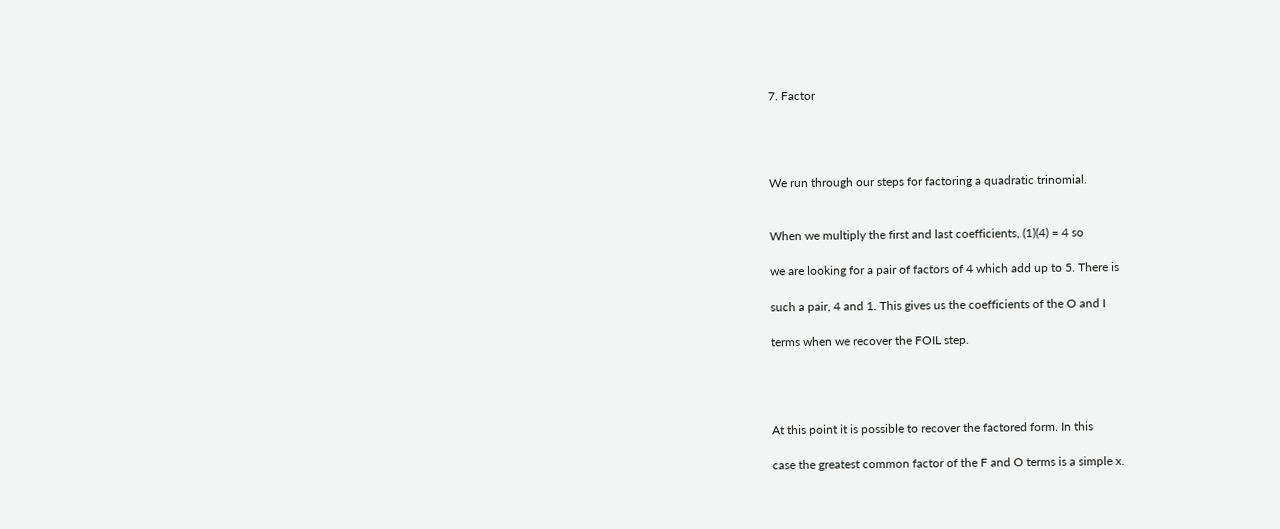7. Factor




We run through our steps for factoring a quadratic trinomial.


When we multiply the first and last coefficients, (1)(4) = 4 so

we are looking for a pair of factors of 4 which add up to 5. There is

such a pair, 4 and 1. This gives us the coefficients of the O and I

terms when we recover the FOIL step.




At this point it is possible to recover the factored form. In this

case the greatest common factor of the F and O terms is a simple x.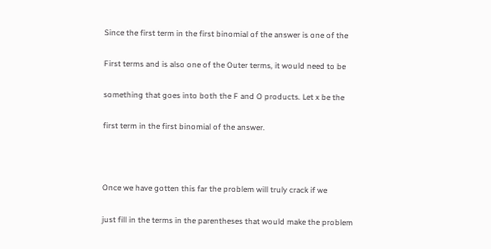Since the first term in the first binomial of the answer is one of the

First terms and is also one of the Outer terms, it would need to be

something that goes into both the F and O products. Let x be the

first term in the first binomial of the answer.



Once we have gotten this far the problem will truly crack if we

just fill in the terms in the parentheses that would make the problem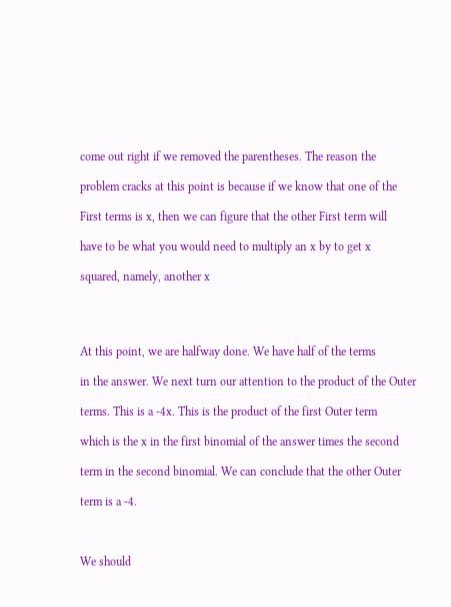come out right if we removed the parentheses. The reason the

problem cracks at this point is because if we know that one of the

First terms is x, then we can figure that the other First term will

have to be what you would need to multiply an x by to get x

squared, namely, another x




At this point, we are halfway done. We have half of the terms

in the answer. We next turn our attention to the product of the Outer

terms. This is a -4x. This is the product of the first Outer term

which is the x in the first binomial of the answer times the second

term in the second binomial. We can conclude that the other Outer

term is a -4.



We should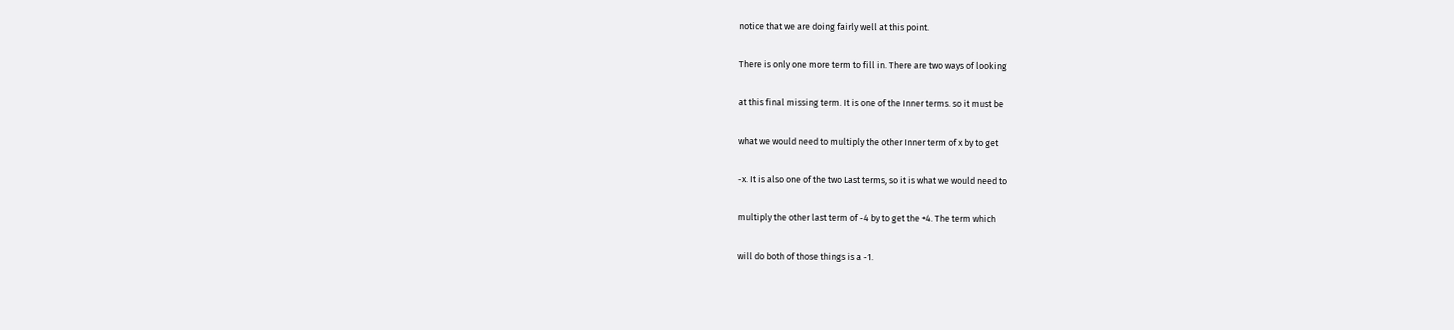notice that we are doing fairly well at this point.

There is only one more term to fill in. There are two ways of looking

at this final missing term. It is one of the Inner terms. so it must be

what we would need to multiply the other Inner term of x by to get

-x. It is also one of the two Last terms, so it is what we would need to

multiply the other last term of -4 by to get the +4. The term which

will do both of those things is a -1.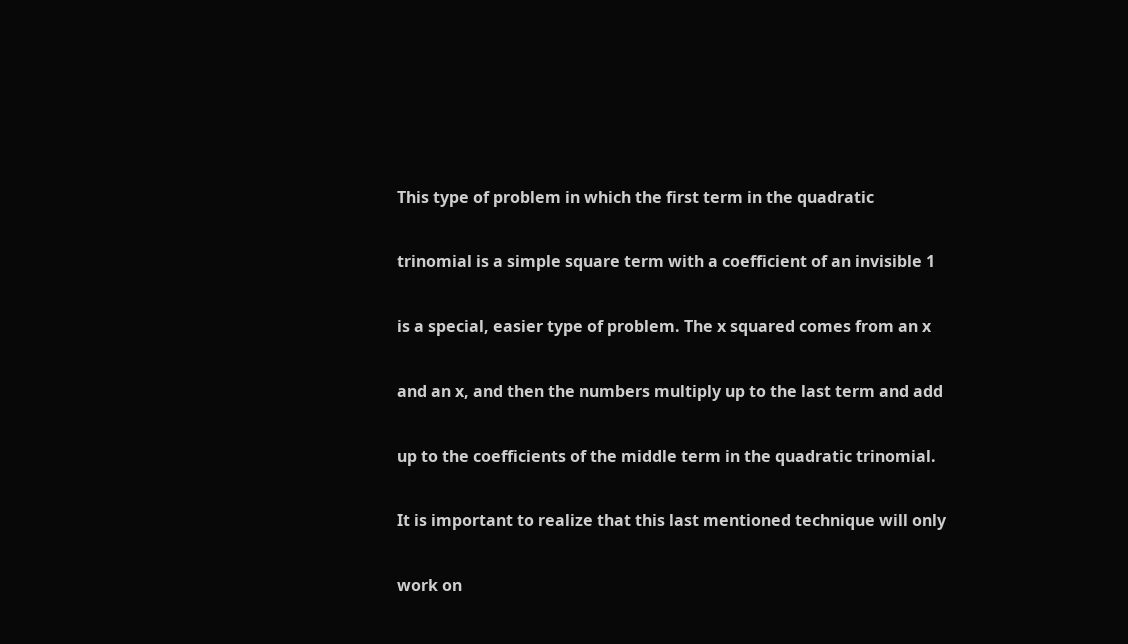This type of problem in which the first term in the quadratic

trinomial is a simple square term with a coefficient of an invisible 1

is a special, easier type of problem. The x squared comes from an x

and an x, and then the numbers multiply up to the last term and add

up to the coefficients of the middle term in the quadratic trinomial.

It is important to realize that this last mentioned technique will only

work on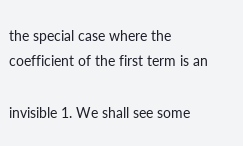the special case where the coefficient of the first term is an

invisible 1. We shall see some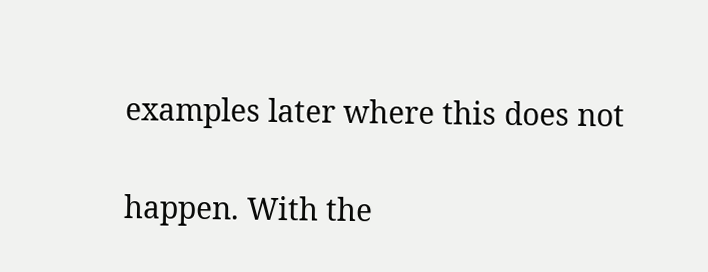examples later where this does not

happen. With the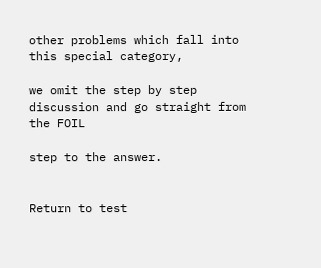other problems which fall into this special category,

we omit the step by step discussion and go straight from the FOIL

step to the answer.


Return to test